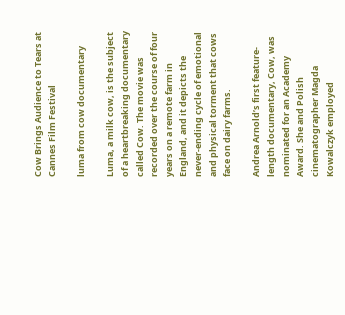Cow Brings Audience to Tears at Cannes Film Festival

luma from cow documentary

Luma, a milk cow, is the subject of a heartbreaking documentary called Cow. The movie was recorded over the course of four years on a remote farm in England, and it depicts the never-ending cycle of emotional and physical torment that cows face on dairy farms.

Andrea Arnold’s first feature-length documentary, Cow, was nominated for an Academy Award. She and Polish cinematographer Magda Kowalczyk employed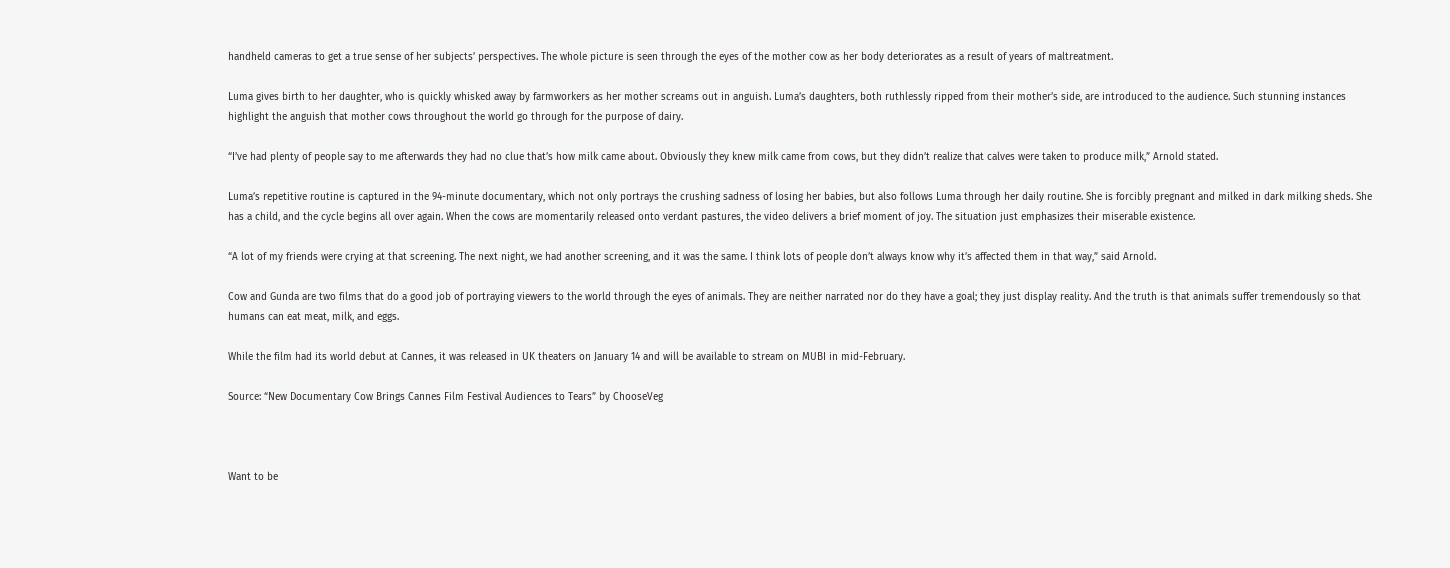handheld cameras to get a true sense of her subjects’ perspectives. The whole picture is seen through the eyes of the mother cow as her body deteriorates as a result of years of maltreatment.

Luma gives birth to her daughter, who is quickly whisked away by farmworkers as her mother screams out in anguish. Luma’s daughters, both ruthlessly ripped from their mother’s side, are introduced to the audience. Such stunning instances highlight the anguish that mother cows throughout the world go through for the purpose of dairy.

“I’ve had plenty of people say to me afterwards they had no clue that’s how milk came about. Obviously they knew milk came from cows, but they didn’t realize that calves were taken to produce milk,” Arnold stated.

Luma’s repetitive routine is captured in the 94-minute documentary, which not only portrays the crushing sadness of losing her babies, but also follows Luma through her daily routine. She is forcibly pregnant and milked in dark milking sheds. She has a child, and the cycle begins all over again. When the cows are momentarily released onto verdant pastures, the video delivers a brief moment of joy. The situation just emphasizes their miserable existence.

“A lot of my friends were crying at that screening. The next night, we had another screening, and it was the same. I think lots of people don’t always know why it’s affected them in that way,” said Arnold.

Cow and Gunda are two films that do a good job of portraying viewers to the world through the eyes of animals. They are neither narrated nor do they have a goal; they just display reality. And the truth is that animals suffer tremendously so that humans can eat meat, milk, and eggs.

While the film had its world debut at Cannes, it was released in UK theaters on January 14 and will be available to stream on MUBI in mid-February.

Source: “New Documentary Cow Brings Cannes Film Festival Audiences to Tears” by ChooseVeg



Want to be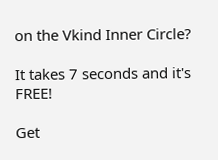on the Vkind Inner Circle?

It takes 7 seconds and it's FREE!

Get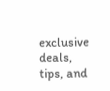exclusive deals, tips, and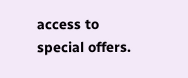access to special offers.